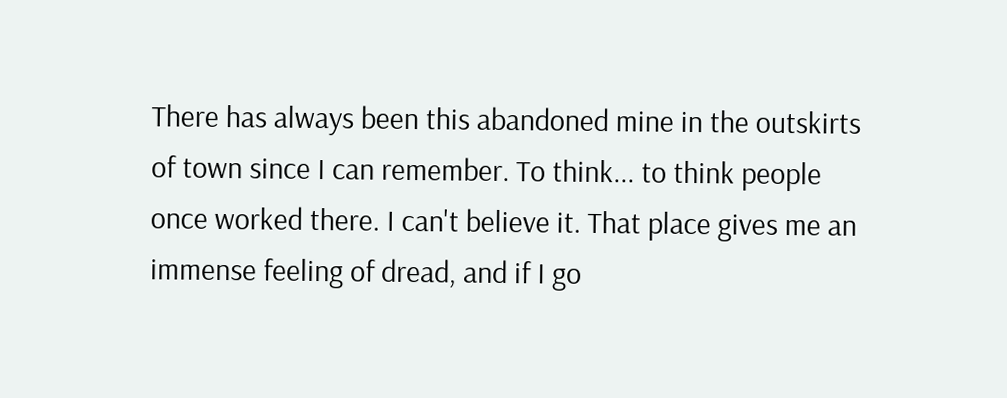There has always been this abandoned mine in the outskirts of town since I can remember. To think... to think people once worked there. I can't believe it. That place gives me an immense feeling of dread, and if I go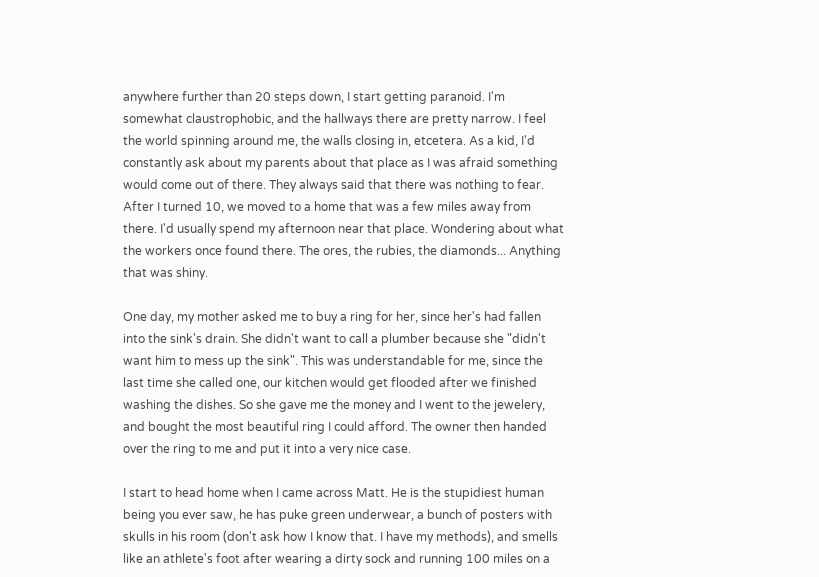anywhere further than 20 steps down, I start getting paranoid. I'm somewhat claustrophobic, and the hallways there are pretty narrow. I feel the world spinning around me, the walls closing in, etcetera. As a kid, I'd constantly ask about my parents about that place as I was afraid something would come out of there. They always said that there was nothing to fear. After I turned 10, we moved to a home that was a few miles away from there. I'd usually spend my afternoon near that place. Wondering about what the workers once found there. The ores, the rubies, the diamonds... Anything that was shiny.

One day, my mother asked me to buy a ring for her, since her's had fallen into the sink's drain. She didn't want to call a plumber because she "didn't want him to mess up the sink". This was understandable for me, since the last time she called one, our kitchen would get flooded after we finished washing the dishes. So she gave me the money and I went to the jewelery, and bought the most beautiful ring I could afford. The owner then handed over the ring to me and put it into a very nice case.

I start to head home when I came across Matt. He is the stupidiest human being you ever saw, he has puke green underwear, a bunch of posters with skulls in his room (don't ask how I know that. I have my methods), and smells like an athlete's foot after wearing a dirty sock and running 100 miles on a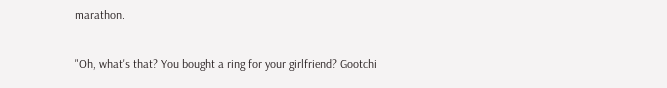marathon.

"Oh, what's that? You bought a ring for your girlfriend? Gootchi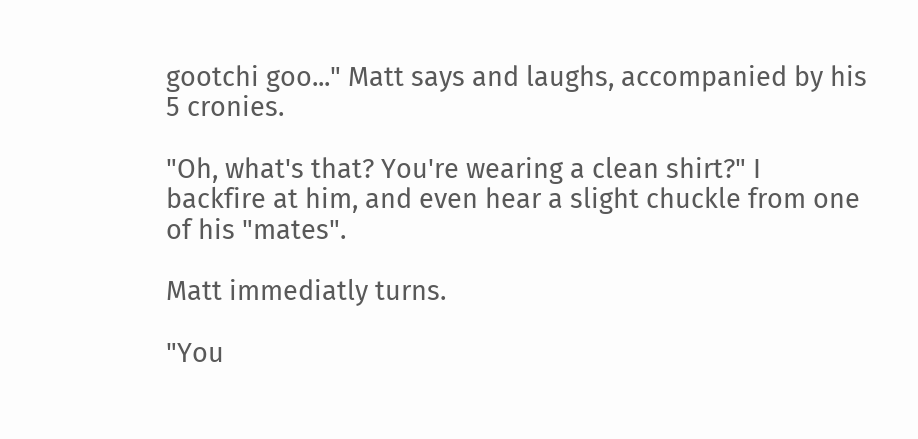gootchi goo..." Matt says and laughs, accompanied by his 5 cronies.

"Oh, what's that? You're wearing a clean shirt?" I backfire at him, and even hear a slight chuckle from one of his "mates".

Matt immediatly turns.

"You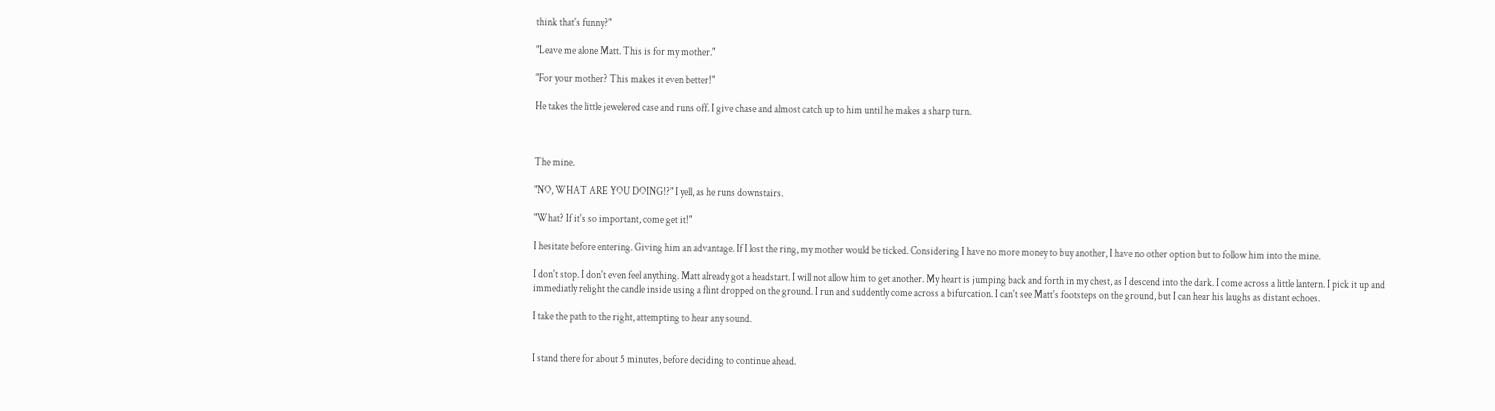think that's funny?"

"Leave me alone Matt. This is for my mother."

"For your mother? This makes it even better!"

He takes the little jewelered case and runs off. I give chase and almost catch up to him until he makes a sharp turn.



The mine.

"NO, WHAT ARE YOU DOING!?" I yell, as he runs downstairs.

"What? If it's so important, come get it!"

I hesitate before entering. Giving him an advantage. If I lost the ring, my mother would be ticked. Considering I have no more money to buy another, I have no other option but to follow him into the mine.

I don't stop. I don't even feel anything. Matt already got a headstart. I will not allow him to get another. My heart is jumping back and forth in my chest, as I descend into the dark. I come across a little lantern. I pick it up and immediatly relight the candle inside using a flint dropped on the ground. I run and suddently come across a bifurcation. I can't see Matt's footsteps on the ground, but I can hear his laughs as distant echoes.

I take the path to the right, attempting to hear any sound.


I stand there for about 5 minutes, before deciding to continue ahead.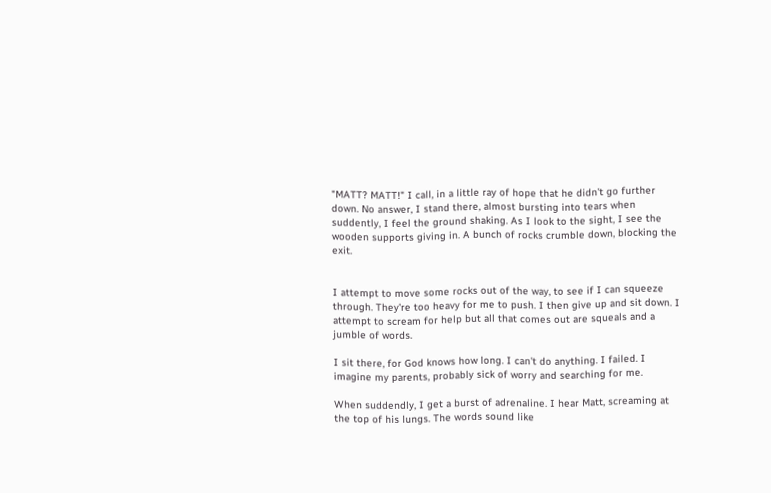"MATT? MATT!" I call, in a little ray of hope that he didn't go further down. No answer, I stand there, almost bursting into tears when suddently, I feel the ground shaking. As I look to the sight, I see the wooden supports giving in. A bunch of rocks crumble down, blocking the exit.


I attempt to move some rocks out of the way, to see if I can squeeze through. They're too heavy for me to push. I then give up and sit down. I attempt to scream for help but all that comes out are squeals and a jumble of words.

I sit there, for God knows how long. I can't do anything. I failed. I imagine my parents, probably sick of worry and searching for me.

When suddendly, I get a burst of adrenaline. I hear Matt, screaming at the top of his lungs. The words sound like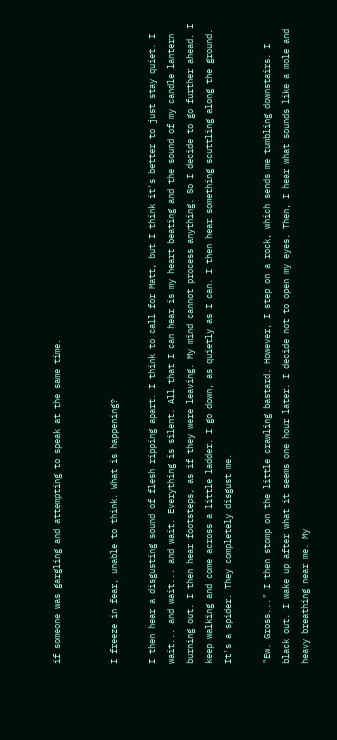if someone was gargling and attempting to speak at the same time.


I freeze in fear, unable to think. What is happening?

I then hear a disgusting sound of flesh ripping apart. I think to call for Matt, but I think it's better to just stay quiet. I wait... and wait... and wait. Everything is silent. All that I can hear is my heart beating and the sound of my candle lantern burning out. I then hear footsteps, as if they were leaving. My mind cannot process anything. So I decide to go further ahead. I keep walking and come across a little ladder. I go down, as quietly as I can. I then hear something scuttling along the ground. It's a spider. They completely disgust me.

"Ew. Gross..." I then stomp on the little crawling bastard. However, I step on a rock, which sends me tumbling downstairs. I black out. I wake up after what it seems one hour later. I decide not to open my eyes. Then, I hear what sounds like a mole and heavy breathing near me. My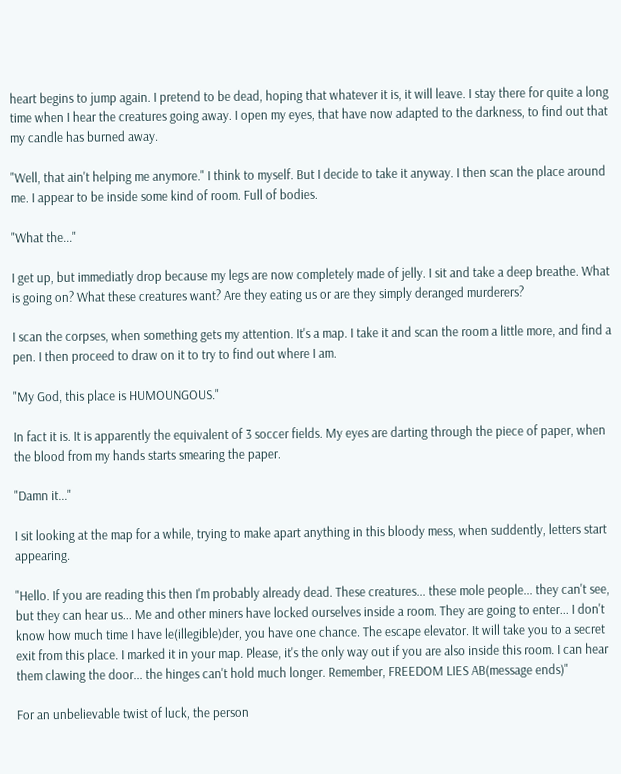heart begins to jump again. I pretend to be dead, hoping that whatever it is, it will leave. I stay there for quite a long time when I hear the creatures going away. I open my eyes, that have now adapted to the darkness, to find out that my candle has burned away.

"Well, that ain't helping me anymore." I think to myself. But I decide to take it anyway. I then scan the place around me. I appear to be inside some kind of room. Full of bodies.

"What the..."

I get up, but immediatly drop because my legs are now completely made of jelly. I sit and take a deep breathe. What is going on? What these creatures want? Are they eating us or are they simply deranged murderers?

I scan the corpses, when something gets my attention. It's a map. I take it and scan the room a little more, and find a pen. I then proceed to draw on it to try to find out where I am.

"My God, this place is HUMOUNGOUS."

In fact it is. It is apparently the equivalent of 3 soccer fields. My eyes are darting through the piece of paper, when the blood from my hands starts smearing the paper.

"Damn it..."

I sit looking at the map for a while, trying to make apart anything in this bloody mess, when suddently, letters start appearing.

"Hello. If you are reading this then I'm probably already dead. These creatures... these mole people... they can't see, but they can hear us... Me and other miners have locked ourselves inside a room. They are going to enter... I don't know how much time I have le(illegible)der, you have one chance. The escape elevator. It will take you to a secret exit from this place. I marked it in your map. Please, it's the only way out if you are also inside this room. I can hear them clawing the door... the hinges can't hold much longer. Remember, FREEDOM LIES AB(message ends)"

For an unbelievable twist of luck, the person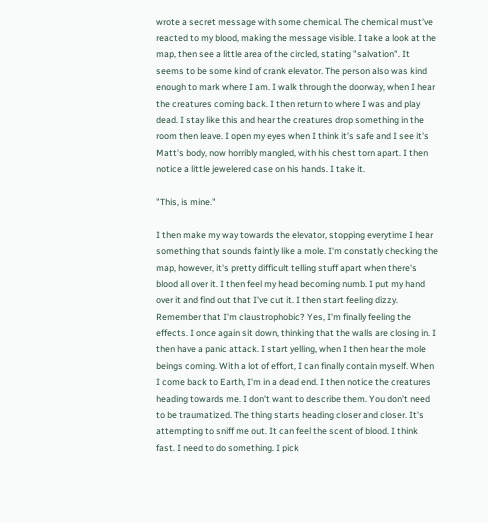wrote a secret message with some chemical. The chemical must've reacted to my blood, making the message visible. I take a look at the map, then see a little area of the circled, stating "salvation". It seems to be some kind of crank elevator. The person also was kind enough to mark where I am. I walk through the doorway, when I hear the creatures coming back. I then return to where I was and play dead. I stay like this and hear the creatures drop something in the room then leave. I open my eyes when I think it's safe and I see it's Matt's body, now horribly mangled, with his chest torn apart. I then notice a little jewelered case on his hands. I take it.

"This, is mine."

I then make my way towards the elevator, stopping everytime I hear something that sounds faintly like a mole. I'm constatly checking the map, however, it's pretty difficult telling stuff apart when there's blood all over it. I then feel my head becoming numb. I put my hand over it and find out that I've cut it. I then start feeling dizzy. Remember that I'm claustrophobic? Yes, I'm finally feeling the effects. I once again sit down, thinking that the walls are closing in. I then have a panic attack. I start yelling, when I then hear the mole beings coming. With a lot of effort, I can finally contain myself. When I come back to Earth, I'm in a dead end. I then notice the creatures heading towards me. I don't want to describe them. You don't need to be traumatized. The thing starts heading closer and closer. It's attempting to sniff me out. It can feel the scent of blood. I think fast. I need to do something. I pick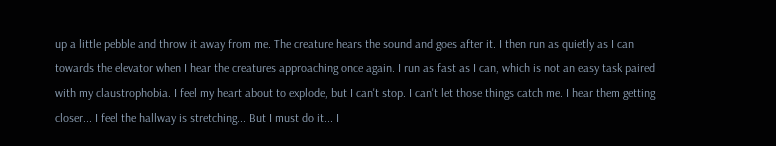up a little pebble and throw it away from me. The creature hears the sound and goes after it. I then run as quietly as I can towards the elevator when I hear the creatures approaching once again. I run as fast as I can, which is not an easy task paired with my claustrophobia. I feel my heart about to explode, but I can't stop. I can't let those things catch me. I hear them getting closer... I feel the hallway is stretching... But I must do it... I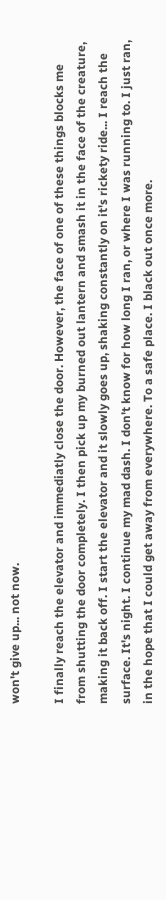won't give up... not now.

I finally reach the elevator and immediatly close the door. However, the face of one of these things blocks me from shutting the door completely. I then pick up my burned out lantern and smash it in the face of the creature, making it back off. I start the elevator and it slowly goes up, shaking constantly on it's rickety ride... I reach the surface. It's night. I continue my mad dash. I don't know for how long I ran, or where I was running to. I just ran, in the hope that I could get away from everywhere. To a safe place. I black out once more.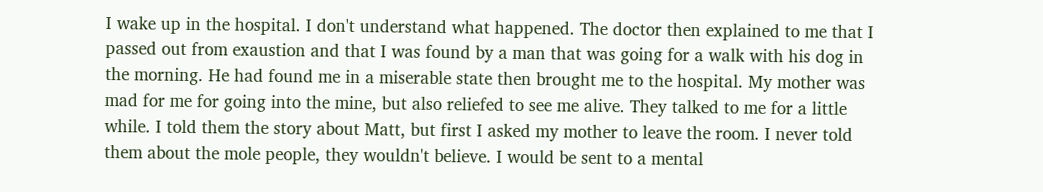I wake up in the hospital. I don't understand what happened. The doctor then explained to me that I passed out from exaustion and that I was found by a man that was going for a walk with his dog in the morning. He had found me in a miserable state then brought me to the hospital. My mother was mad for me for going into the mine, but also reliefed to see me alive. They talked to me for a little while. I told them the story about Matt, but first I asked my mother to leave the room. I never told them about the mole people, they wouldn't believe. I would be sent to a mental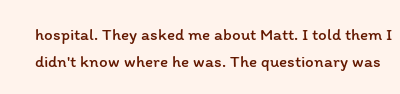hospital. They asked me about Matt. I told them I didn't know where he was. The questionary was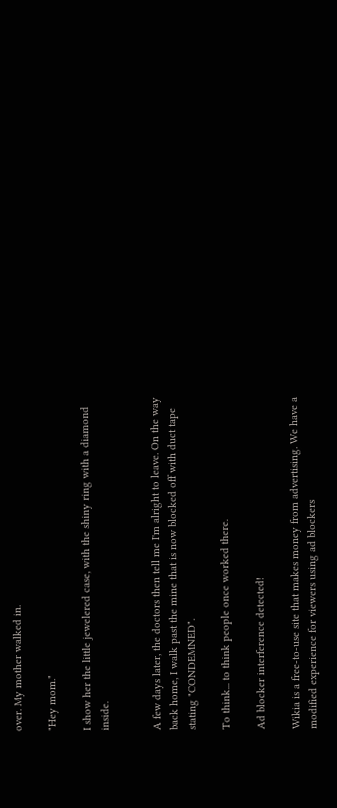over. My mother walked in.

"Hey mom."

I show her the little jewelered case, with the shiny ring with a diamond inside.


A few days later, the doctors then tell me I'm alright to leave. On the way back home, I walk past the mine that is now blocked off with duct tape stating "CONDEMNED".

To think... to think people once worked there.

Ad blocker interference detected!

Wikia is a free-to-use site that makes money from advertising. We have a modified experience for viewers using ad blockers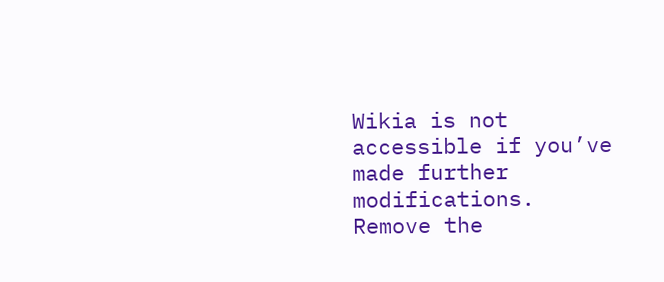Wikia is not accessible if you’ve made further modifications. Remove the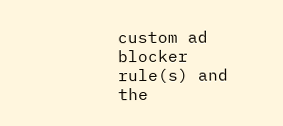custom ad blocker rule(s) and the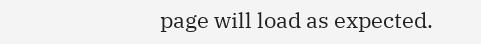page will load as expected.